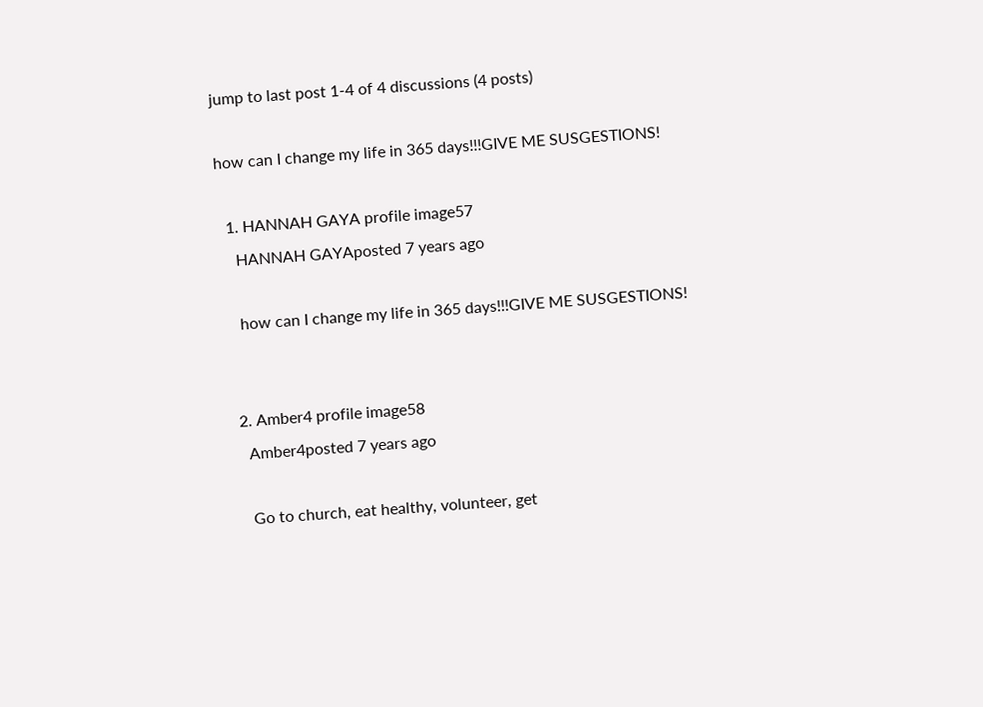jump to last post 1-4 of 4 discussions (4 posts)

how can I change my life in 365 days!!!GIVE ME SUSGESTIONS!

  1. HANNAH GAYA profile image57
    HANNAH GAYAposted 7 years ago

    how can I change my life in 365 days!!!GIVE ME SUSGESTIONS!


  2. Amber4 profile image58
    Amber4posted 7 years ago

    Go to church, eat healthy, volunteer, get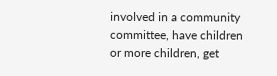involved in a community committee, have children or more children, get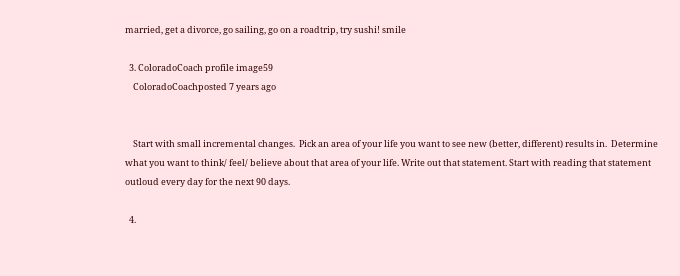married, get a divorce, go sailing, go on a roadtrip, try sushi! smile

  3. ColoradoCoach profile image59
    ColoradoCoachposted 7 years ago


    Start with small incremental changes.  Pick an area of your life you want to see new (better, different) results in.  Determine what you want to think/ feel/ believe about that area of your life. Write out that statement. Start with reading that statement outloud every day for the next 90 days.

  4.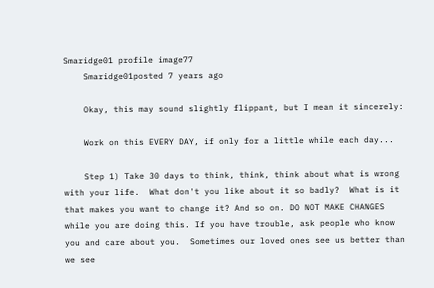Smaridge01 profile image77
    Smaridge01posted 7 years ago

    Okay, this may sound slightly flippant, but I mean it sincerely:

    Work on this EVERY DAY, if only for a little while each day...

    Step 1) Take 30 days to think, think, think about what is wrong with your life.  What don't you like about it so badly?  What is it that makes you want to change it? And so on. DO NOT MAKE CHANGES while you are doing this. If you have trouble, ask people who know you and care about you.  Sometimes our loved ones see us better than we see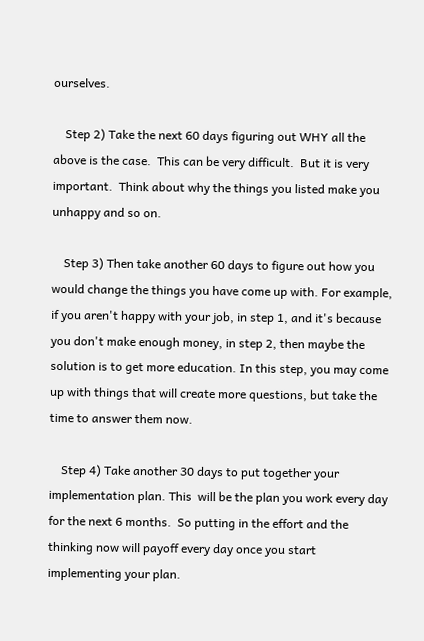ourselves.

    Step 2) Take the next 60 days figuring out WHY all the above is the case.  This can be very difficult.  But it is very important.  Think about why the things you listed make you unhappy and so on.

    Step 3) Then take another 60 days to figure out how you would change the things you have come up with. For example, if you aren't happy with your job, in step 1, and it's because you don't make enough money, in step 2, then maybe the solution is to get more education. In this step, you may come up with things that will create more questions, but take the time to answer them now.

    Step 4) Take another 30 days to put together your implementation plan. This  will be the plan you work every day for the next 6 months.  So putting in the effort and the thinking now will payoff every day once you start implementing your plan.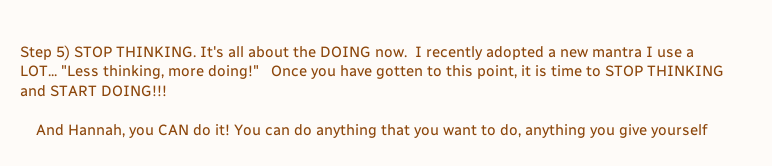Step 5) STOP THINKING. It's all about the DOING now.  I recently adopted a new mantra I use a LOT... "Less thinking, more doing!"   Once you have gotten to this point, it is time to STOP THINKING and START DOING!!!

    And Hannah, you CAN do it! You can do anything that you want to do, anything you give yourself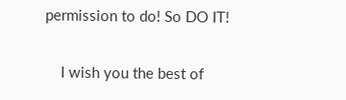permission to do! So DO IT!

    I wish you the best of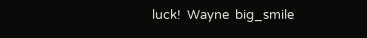luck!  Wayne  big_smile